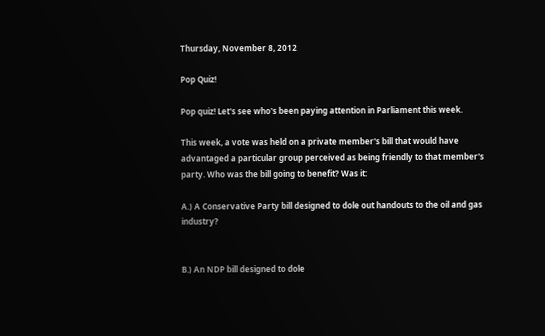Thursday, November 8, 2012

Pop Quiz!

Pop quiz! Let's see who's been paying attention in Parliament this week.

This week, a vote was held on a private member's bill that would have advantaged a particular group perceived as being friendly to that member's party. Who was the bill going to benefit? Was it:

A.) A Conservative Party bill designed to dole out handouts to the oil and gas industry?


B.) An NDP bill designed to dole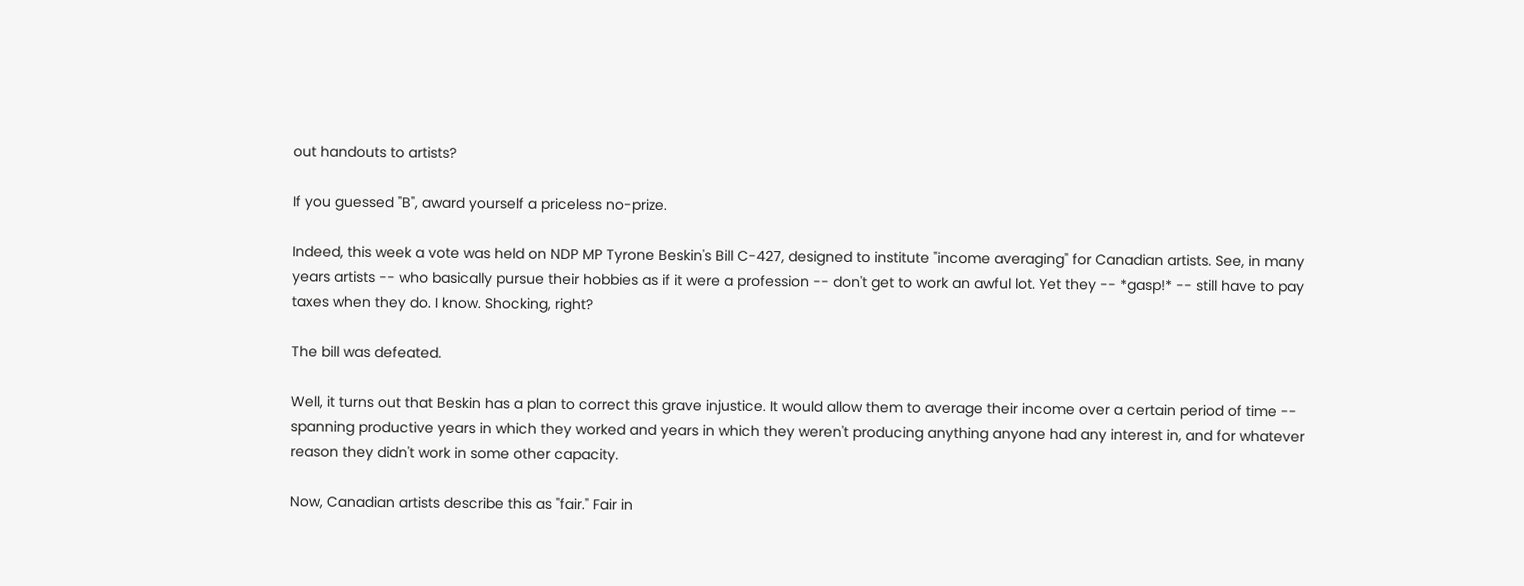out handouts to artists?

If you guessed "B", award yourself a priceless no-prize.

Indeed, this week a vote was held on NDP MP Tyrone Beskin's Bill C-427, designed to institute "income averaging" for Canadian artists. See, in many years artists -- who basically pursue their hobbies as if it were a profession -- don't get to work an awful lot. Yet they -- *gasp!* -- still have to pay taxes when they do. I know. Shocking, right?

The bill was defeated.

Well, it turns out that Beskin has a plan to correct this grave injustice. It would allow them to average their income over a certain period of time -- spanning productive years in which they worked and years in which they weren't producing anything anyone had any interest in, and for whatever reason they didn't work in some other capacity.

Now, Canadian artists describe this as "fair." Fair in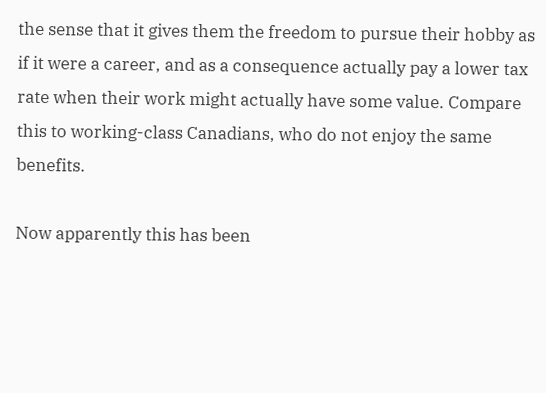the sense that it gives them the freedom to pursue their hobby as if it were a career, and as a consequence actually pay a lower tax rate when their work might actually have some value. Compare this to working-class Canadians, who do not enjoy the same benefits.

Now apparently this has been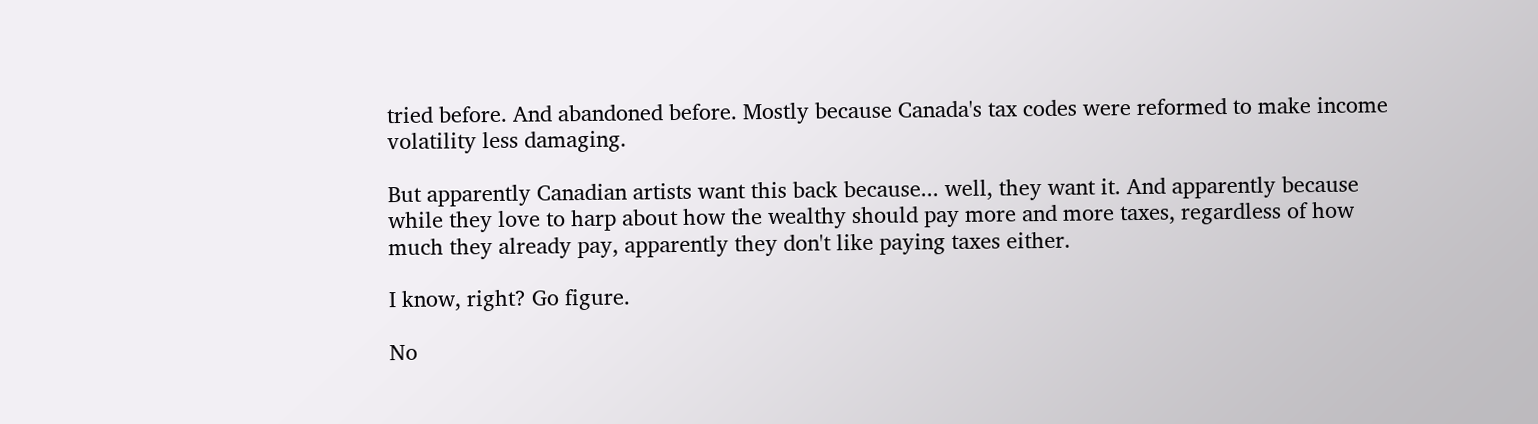tried before. And abandoned before. Mostly because Canada's tax codes were reformed to make income volatility less damaging.

But apparently Canadian artists want this back because... well, they want it. And apparently because while they love to harp about how the wealthy should pay more and more taxes, regardless of how much they already pay, apparently they don't like paying taxes either.

I know, right? Go figure.

No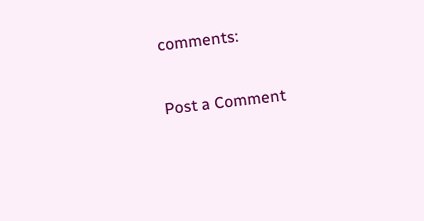comments:

Post a Comment